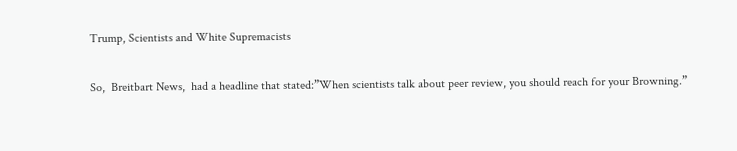Trump, Scientists and White Supremacists

So,  Breitbart News,  had a headline that stated:”When scientists talk about peer review, you should reach for your Browning.”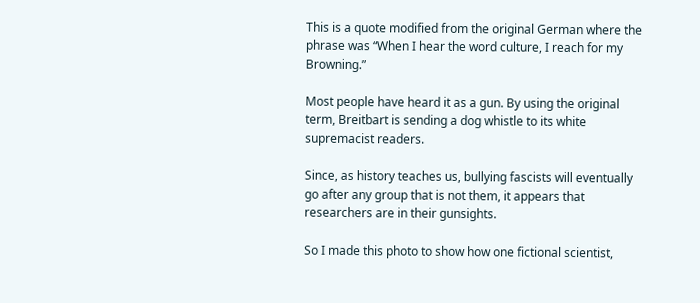This is a quote modified from the original German where the phrase was “When I hear the word culture, I reach for my Browning.”

Most people have heard it as a gun. By using the original term, Breitbart is sending a dog whistle to its white supremacist readers.

Since, as history teaches us, bullying fascists will eventually go after any group that is not them, it appears that researchers are in their gunsights.

So I made this photo to show how one fictional scientist,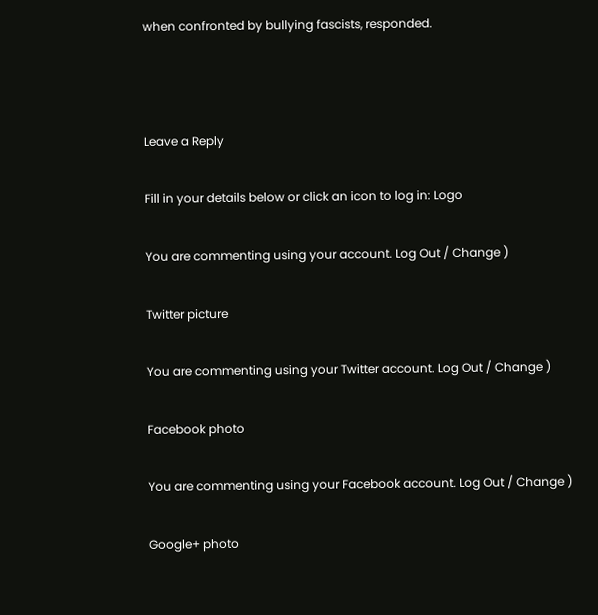when confronted by bullying fascists, responded.



Leave a Reply

Fill in your details below or click an icon to log in: Logo

You are commenting using your account. Log Out / Change )

Twitter picture

You are commenting using your Twitter account. Log Out / Change )

Facebook photo

You are commenting using your Facebook account. Log Out / Change )

Google+ photo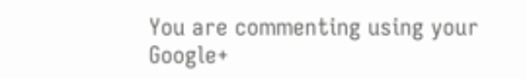You are commenting using your Google+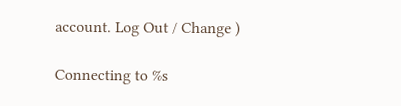account. Log Out / Change )

Connecting to %s